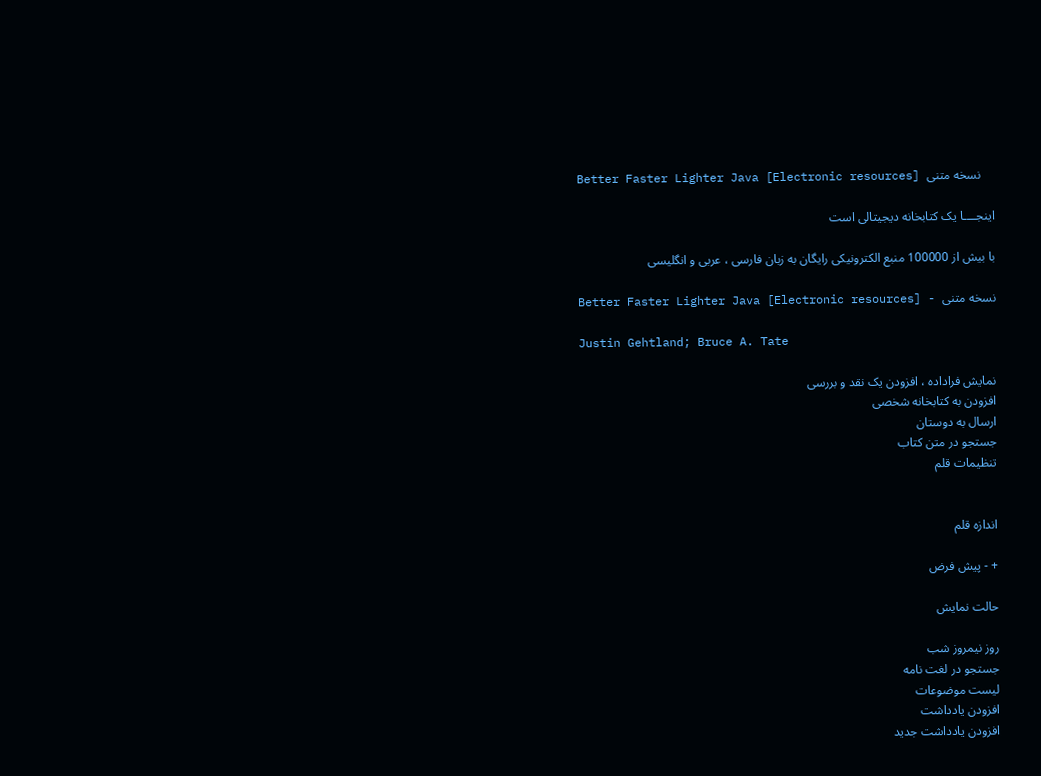Better Faster Lighter Java [Electronic resources] نسخه متنی

اینجــــا یک کتابخانه دیجیتالی است

با بیش از 100000 منبع الکترونیکی رایگان به زبان فارسی ، عربی و انگلیسی

Better Faster Lighter Java [Electronic resources] - نسخه متنی

Justin Gehtland; Bruce A. Tate

نمايش فراداده ، افزودن یک نقد و بررسی
افزودن به کتابخانه شخصی
ارسال به دوستان
جستجو در متن کتاب
تنظیمات قلم


اندازه قلم

+ - پیش فرض

حالت نمایش

روز نیمروز شب
جستجو در لغت نامه
لیست موضوعات
افزودن یادداشت
افزودن یادداشت جدید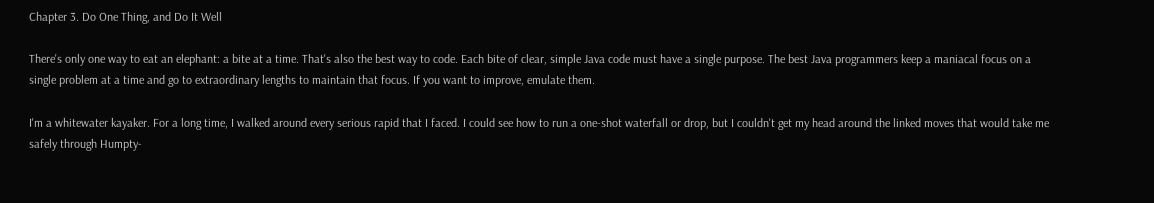Chapter 3. Do One Thing, and Do It Well

There's only one way to eat an elephant: a bite at a time. That's also the best way to code. Each bite of clear, simple Java code must have a single purpose. The best Java programmers keep a maniacal focus on a single problem at a time and go to extraordinary lengths to maintain that focus. If you want to improve, emulate them.

I'm a whitewater kayaker. For a long time, I walked around every serious rapid that I faced. I could see how to run a one-shot waterfall or drop, but I couldn't get my head around the linked moves that would take me safely through Humpty-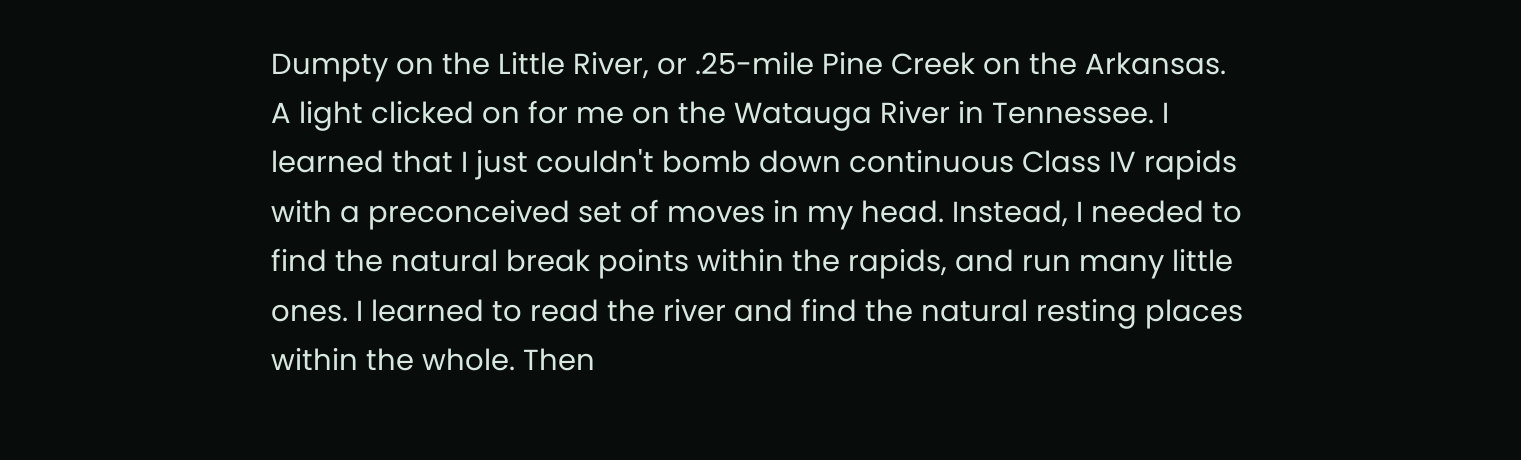Dumpty on the Little River, or .25-mile Pine Creek on the Arkansas. A light clicked on for me on the Watauga River in Tennessee. I learned that I just couldn't bomb down continuous Class IV rapids with a preconceived set of moves in my head. Instead, I needed to find the natural break points within the rapids, and run many little ones. I learned to read the river and find the natural resting places within the whole. Then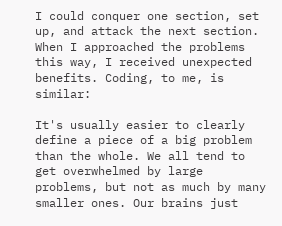I could conquer one section, set up, and attack the next section. When I approached the problems this way, I received unexpected benefits. Coding, to me, is similar:

It's usually easier to clearly define a piece of a big problem than the whole. We all tend to get overwhelmed by large problems, but not as much by many smaller ones. Our brains just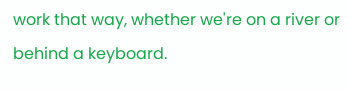work that way, whether we're on a river or behind a keyboard.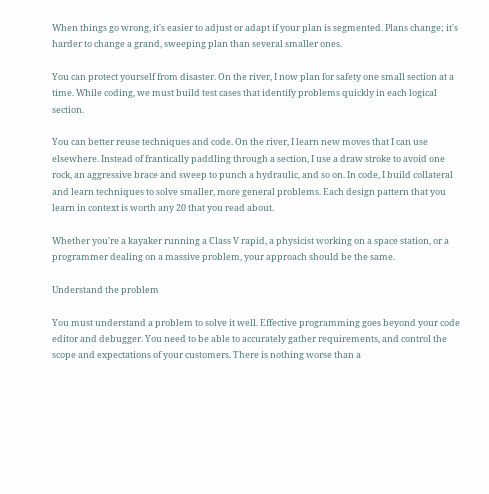When things go wrong, it's easier to adjust or adapt if your plan is segmented. Plans change; it's harder to change a grand, sweeping plan than several smaller ones.

You can protect yourself from disaster. On the river, I now plan for safety one small section at a time. While coding, we must build test cases that identify problems quickly in each logical section.

You can better reuse techniques and code. On the river, I learn new moves that I can use elsewhere. Instead of frantically paddling through a section, I use a draw stroke to avoid one rock, an aggressive brace and sweep to punch a hydraulic, and so on. In code, I build collateral and learn techniques to solve smaller, more general problems. Each design pattern that you learn in context is worth any 20 that you read about.

Whether you're a kayaker running a Class V rapid, a physicist working on a space station, or a programmer dealing on a massive problem, your approach should be the same.

Understand the problem

You must understand a problem to solve it well. Effective programming goes beyond your code editor and debugger. You need to be able to accurately gather requirements, and control the scope and expectations of your customers. There is nothing worse than a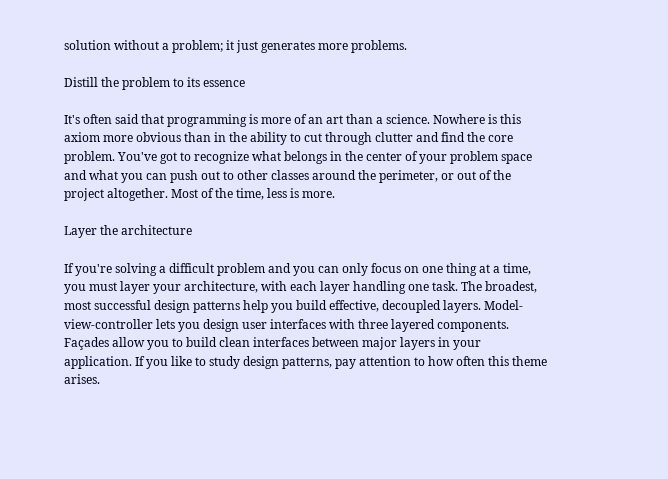solution without a problem; it just generates more problems.

Distill the problem to its essence

It's often said that programming is more of an art than a science. Nowhere is this axiom more obvious than in the ability to cut through clutter and find the core problem. You've got to recognize what belongs in the center of your problem space and what you can push out to other classes around the perimeter, or out of the project altogether. Most of the time, less is more.

Layer the architecture

If you're solving a difficult problem and you can only focus on one thing at a time, you must layer your architecture, with each layer handling one task. The broadest, most successful design patterns help you build effective, decoupled layers. Model-view-controller lets you design user interfaces with three layered components. Façades allow you to build clean interfaces between major layers in your application. If you like to study design patterns, pay attention to how often this theme arises.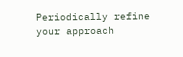Periodically refine your approach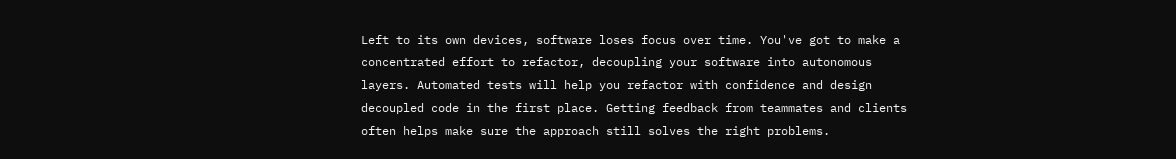Left to its own devices, software loses focus over time. You've got to make a concentrated effort to refactor, decoupling your software into autonomous layers. Automated tests will help you refactor with confidence and design decoupled code in the first place. Getting feedback from teammates and clients often helps make sure the approach still solves the right problems.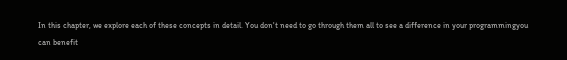In this chapter, we explore each of these concepts in detail. You don't need to go through them all to see a difference in your programmingyou can benefit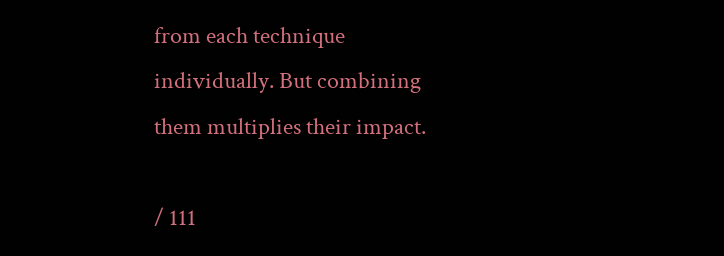from each technique individually. But combining them multiplies their impact.

/ 111